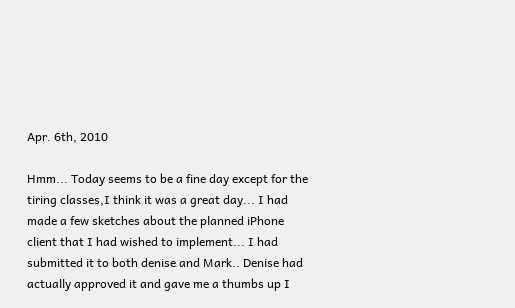Apr. 6th, 2010

Hmm... Today seems to be a fine day except for the tiring classes,I think it was a great day... I had made a few sketches about the planned iPhone client that I had wished to implement... I had submitted it to both denise and Mark.. Denise had actually approved it and gave me a thumbs up I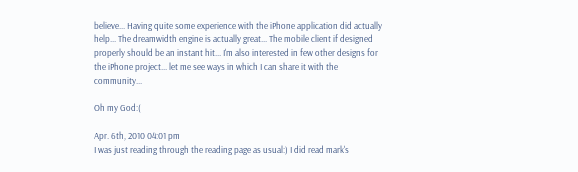believe... Having quite some experience with the iPhone application did actually help... The dreamwidth engine is actually great... The mobile client if designed properly should be an instant hit... I'm also interested in few other designs for the iPhone project... let me see ways in which I can share it with the community...

Oh my God:(

Apr. 6th, 2010 04:01 pm
I was just reading through the reading page as usual:) I did read mark's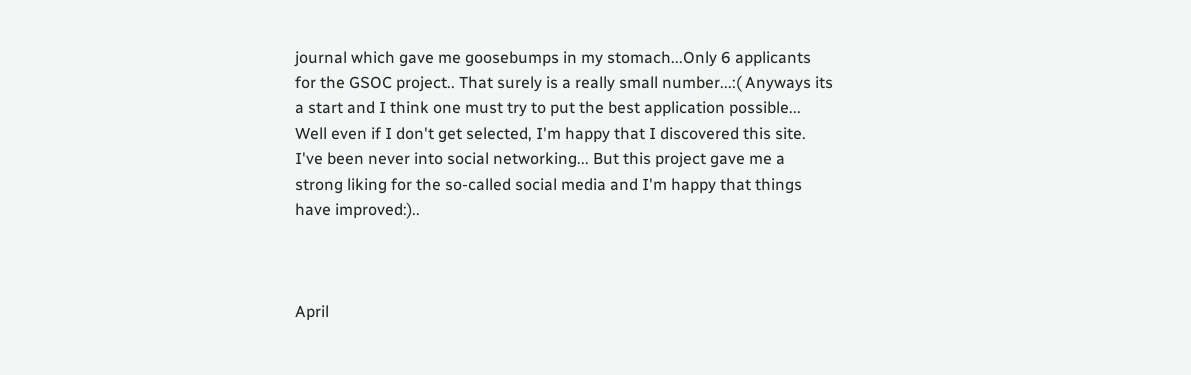journal which gave me goosebumps in my stomach...Only 6 applicants for the GSOC project.. That surely is a really small number...:( Anyways its a start and I think one must try to put the best application possible... Well even if I don't get selected, I'm happy that I discovered this site. I've been never into social networking... But this project gave me a strong liking for the so-called social media and I'm happy that things have improved:)..



April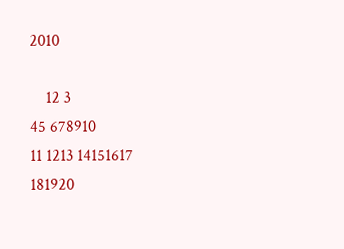2010

    12 3
45 678910
11 1213 14151617
181920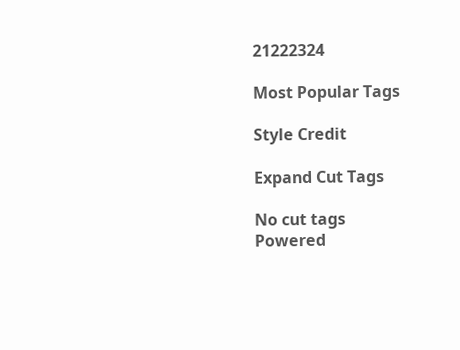21222324

Most Popular Tags

Style Credit

Expand Cut Tags

No cut tags
Powered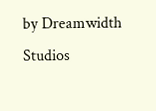by Dreamwidth Studios